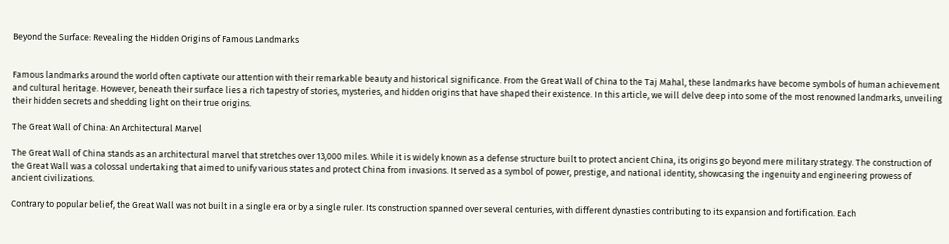Beyond the Surface: Revealing the Hidden Origins of Famous Landmarks


Famous landmarks around the world often captivate our attention with their remarkable beauty and historical significance. From the Great Wall of China to the Taj Mahal, these landmarks have become symbols of human achievement and cultural heritage. However, beneath their surface lies a rich tapestry of stories, mysteries, and hidden origins that have shaped their existence. In this article, we will delve deep into some of the most renowned landmarks, unveiling their hidden secrets and shedding light on their true origins.

The Great Wall of China: An Architectural Marvel

The Great Wall of China stands as an architectural marvel that stretches over 13,000 miles. While it is widely known as a defense structure built to protect ancient China, its origins go beyond mere military strategy. The construction of the Great Wall was a colossal undertaking that aimed to unify various states and protect China from invasions. It served as a symbol of power, prestige, and national identity, showcasing the ingenuity and engineering prowess of ancient civilizations.

Contrary to popular belief, the Great Wall was not built in a single era or by a single ruler. Its construction spanned over several centuries, with different dynasties contributing to its expansion and fortification. Each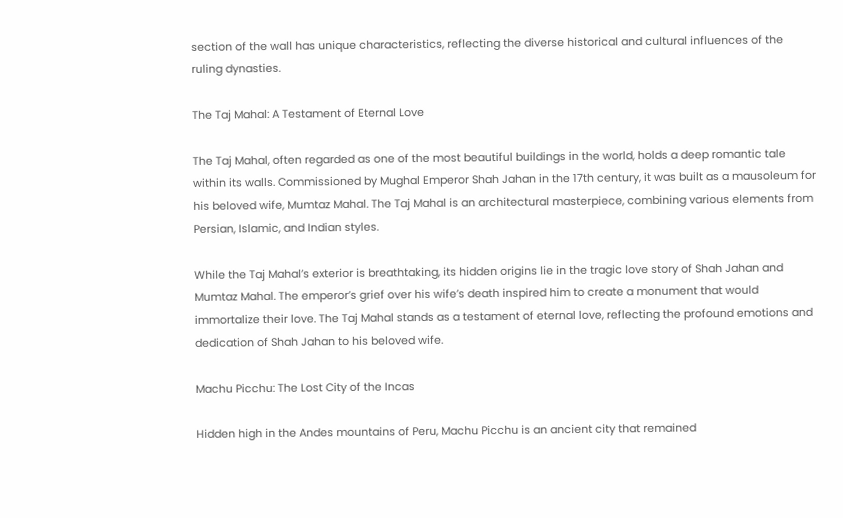section of the wall has unique characteristics, reflecting the diverse historical and cultural influences of the ruling dynasties.

The Taj Mahal: A Testament of Eternal Love

The Taj Mahal, often regarded as one of the most beautiful buildings in the world, holds a deep romantic tale within its walls. Commissioned by Mughal Emperor Shah Jahan in the 17th century, it was built as a mausoleum for his beloved wife, Mumtaz Mahal. The Taj Mahal is an architectural masterpiece, combining various elements from Persian, Islamic, and Indian styles.

While the Taj Mahal’s exterior is breathtaking, its hidden origins lie in the tragic love story of Shah Jahan and Mumtaz Mahal. The emperor’s grief over his wife’s death inspired him to create a monument that would immortalize their love. The Taj Mahal stands as a testament of eternal love, reflecting the profound emotions and dedication of Shah Jahan to his beloved wife.

Machu Picchu: The Lost City of the Incas

Hidden high in the Andes mountains of Peru, Machu Picchu is an ancient city that remained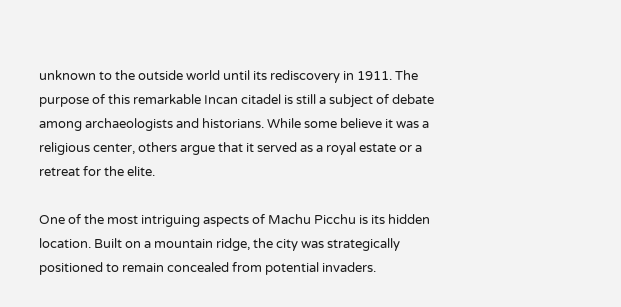unknown to the outside world until its rediscovery in 1911. The purpose of this remarkable Incan citadel is still a subject of debate among archaeologists and historians. While some believe it was a religious center, others argue that it served as a royal estate or a retreat for the elite.

One of the most intriguing aspects of Machu Picchu is its hidden location. Built on a mountain ridge, the city was strategically positioned to remain concealed from potential invaders.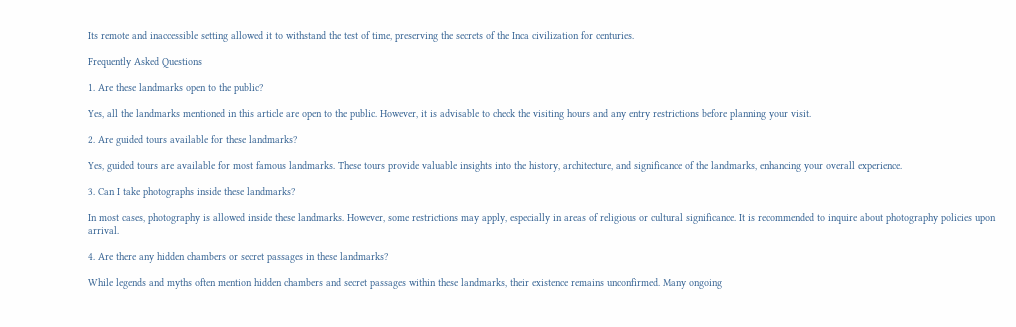Its remote and inaccessible setting allowed it to withstand the test of time, preserving the secrets of the Inca civilization for centuries.

Frequently Asked Questions

1. Are these landmarks open to the public?

Yes, all the landmarks mentioned in this article are open to the public. However, it is advisable to check the visiting hours and any entry restrictions before planning your visit.

2. Are guided tours available for these landmarks?

Yes, guided tours are available for most famous landmarks. These tours provide valuable insights into the history, architecture, and significance of the landmarks, enhancing your overall experience.

3. Can I take photographs inside these landmarks?

In most cases, photography is allowed inside these landmarks. However, some restrictions may apply, especially in areas of religious or cultural significance. It is recommended to inquire about photography policies upon arrival.

4. Are there any hidden chambers or secret passages in these landmarks?

While legends and myths often mention hidden chambers and secret passages within these landmarks, their existence remains unconfirmed. Many ongoing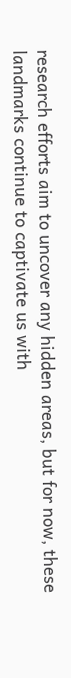research efforts aim to uncover any hidden areas, but for now, these landmarks continue to captivate us with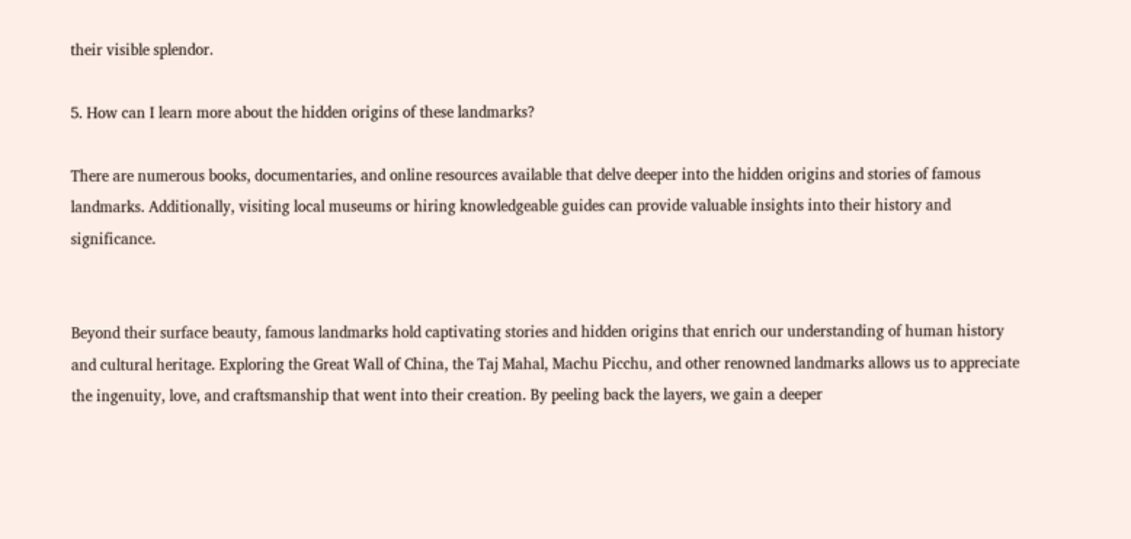their visible splendor.

5. How can I learn more about the hidden origins of these landmarks?

There are numerous books, documentaries, and online resources available that delve deeper into the hidden origins and stories of famous landmarks. Additionally, visiting local museums or hiring knowledgeable guides can provide valuable insights into their history and significance.


Beyond their surface beauty, famous landmarks hold captivating stories and hidden origins that enrich our understanding of human history and cultural heritage. Exploring the Great Wall of China, the Taj Mahal, Machu Picchu, and other renowned landmarks allows us to appreciate the ingenuity, love, and craftsmanship that went into their creation. By peeling back the layers, we gain a deeper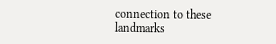connection to these landmarks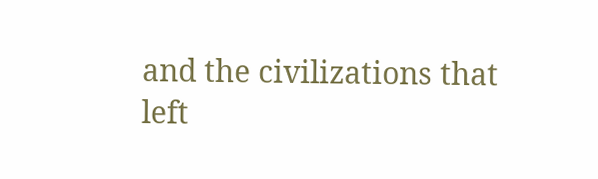and the civilizations that left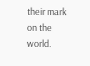their mark on the world.